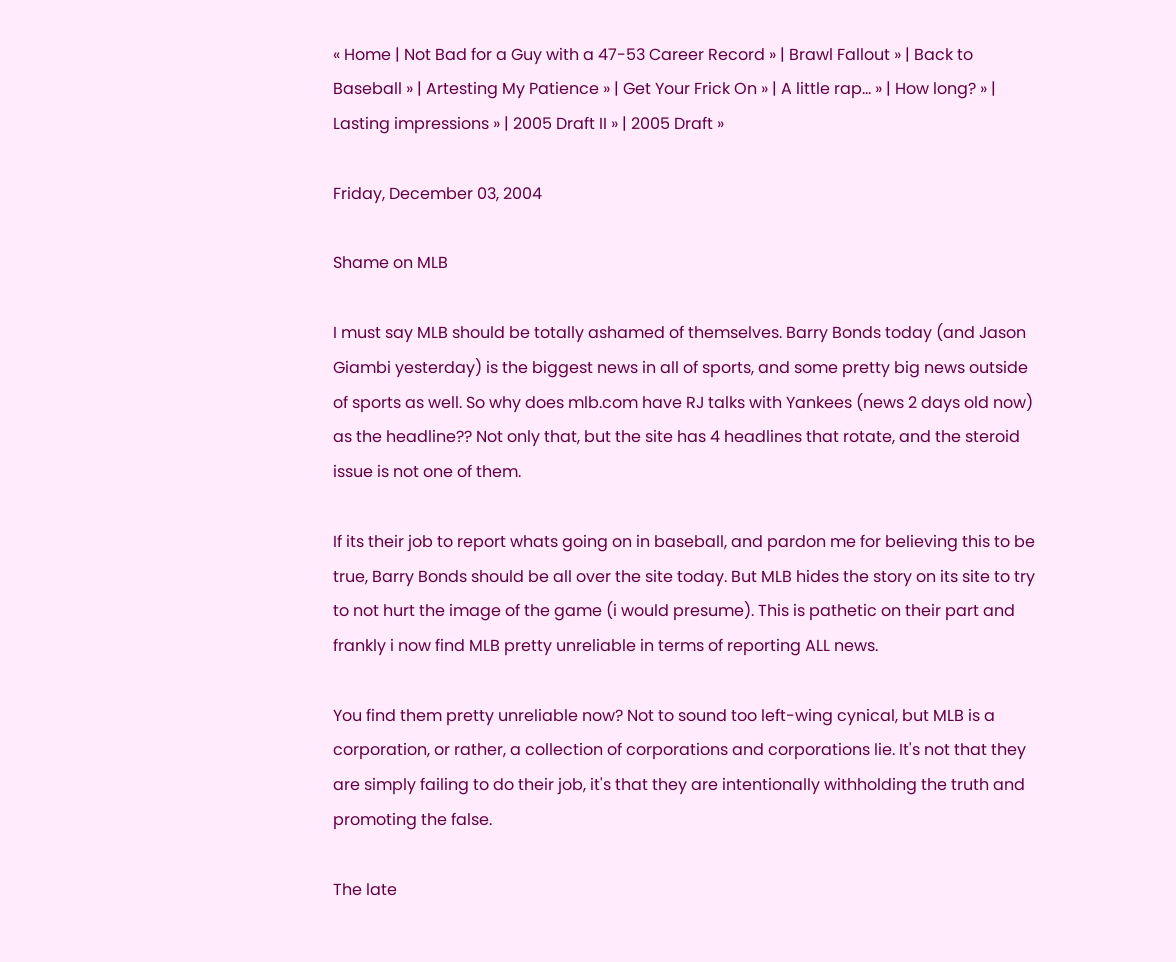« Home | Not Bad for a Guy with a 47-53 Career Record » | Brawl Fallout » | Back to Baseball » | Artesting My Patience » | Get Your Frick On » | A little rap... » | How long? » | Lasting impressions » | 2005 Draft II » | 2005 Draft »

Friday, December 03, 2004

Shame on MLB

I must say MLB should be totally ashamed of themselves. Barry Bonds today (and Jason Giambi yesterday) is the biggest news in all of sports, and some pretty big news outside of sports as well. So why does mlb.com have RJ talks with Yankees (news 2 days old now) as the headline?? Not only that, but the site has 4 headlines that rotate, and the steroid issue is not one of them.

If its their job to report whats going on in baseball, and pardon me for believing this to be true, Barry Bonds should be all over the site today. But MLB hides the story on its site to try to not hurt the image of the game (i would presume). This is pathetic on their part and frankly i now find MLB pretty unreliable in terms of reporting ALL news.

You find them pretty unreliable now? Not to sound too left-wing cynical, but MLB is a corporation, or rather, a collection of corporations and corporations lie. It's not that they are simply failing to do their job, it's that they are intentionally withholding the truth and promoting the false.

The late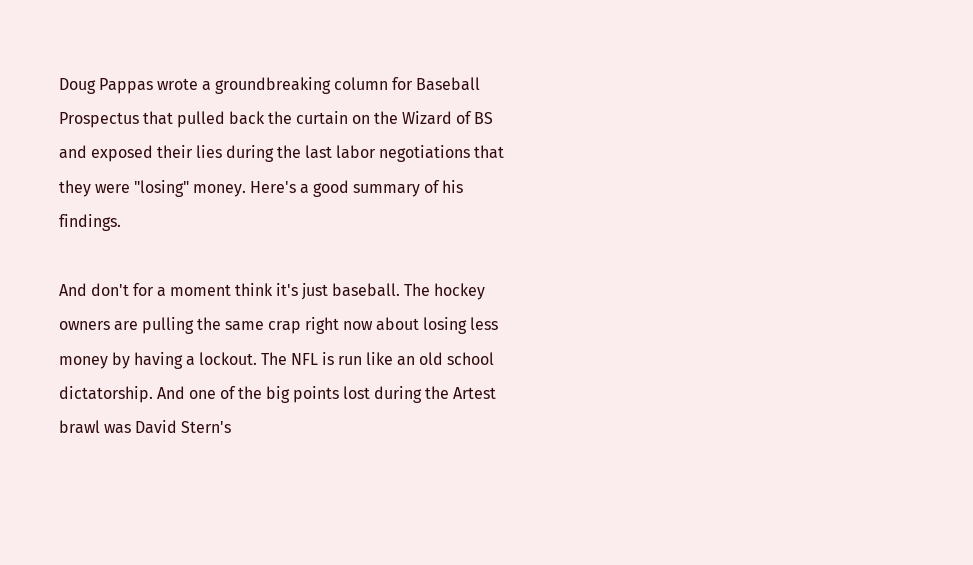Doug Pappas wrote a groundbreaking column for Baseball Prospectus that pulled back the curtain on the Wizard of BS and exposed their lies during the last labor negotiations that they were "losing" money. Here's a good summary of his findings.

And don't for a moment think it's just baseball. The hockey owners are pulling the same crap right now about losing less money by having a lockout. The NFL is run like an old school dictatorship. And one of the big points lost during the Artest brawl was David Stern's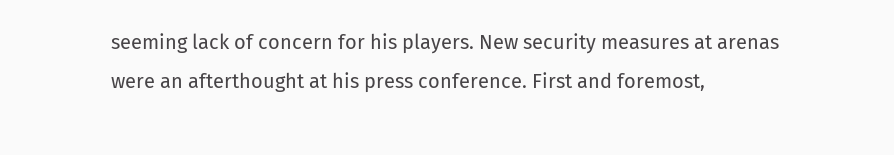seeming lack of concern for his players. New security measures at arenas were an afterthought at his press conference. First and foremost,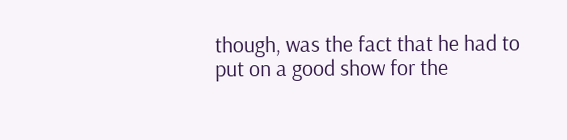though, was the fact that he had to put on a good show for the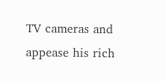TV cameras and appease his rich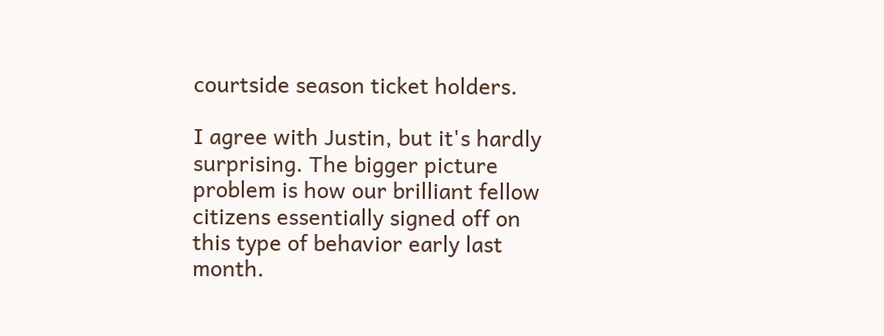courtside season ticket holders.

I agree with Justin, but it's hardly surprising. The bigger picture problem is how our brilliant fellow citizens essentially signed off on this type of behavior early last month.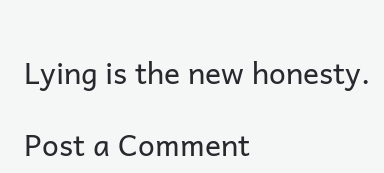Lying is the new honesty.

Post a Comment